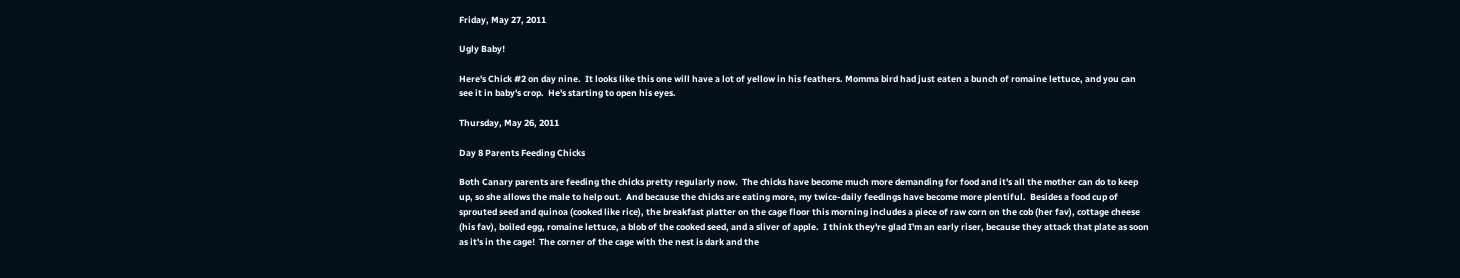Friday, May 27, 2011

Ugly Baby!

Here's Chick #2 on day nine.  It looks like this one will have a lot of yellow in his feathers. Momma bird had just eaten a bunch of romaine lettuce, and you can see it in baby's crop.  He's starting to open his eyes.

Thursday, May 26, 2011

Day 8 Parents Feeding Chicks

Both Canary parents are feeding the chicks pretty regularly now.  The chicks have become much more demanding for food and it's all the mother can do to keep up, so she allows the male to help out.  And because the chicks are eating more, my twice-daily feedings have become more plentiful.  Besides a food cup of sprouted seed and quinoa (cooked like rice), the breakfast platter on the cage floor this morning includes a piece of raw corn on the cob (her fav), cottage cheese (his fav), boiled egg, romaine lettuce, a blob of the cooked seed, and a sliver of apple.  I think they're glad I'm an early riser, because they attack that plate as soon as it's in the cage!  The corner of the cage with the nest is dark and the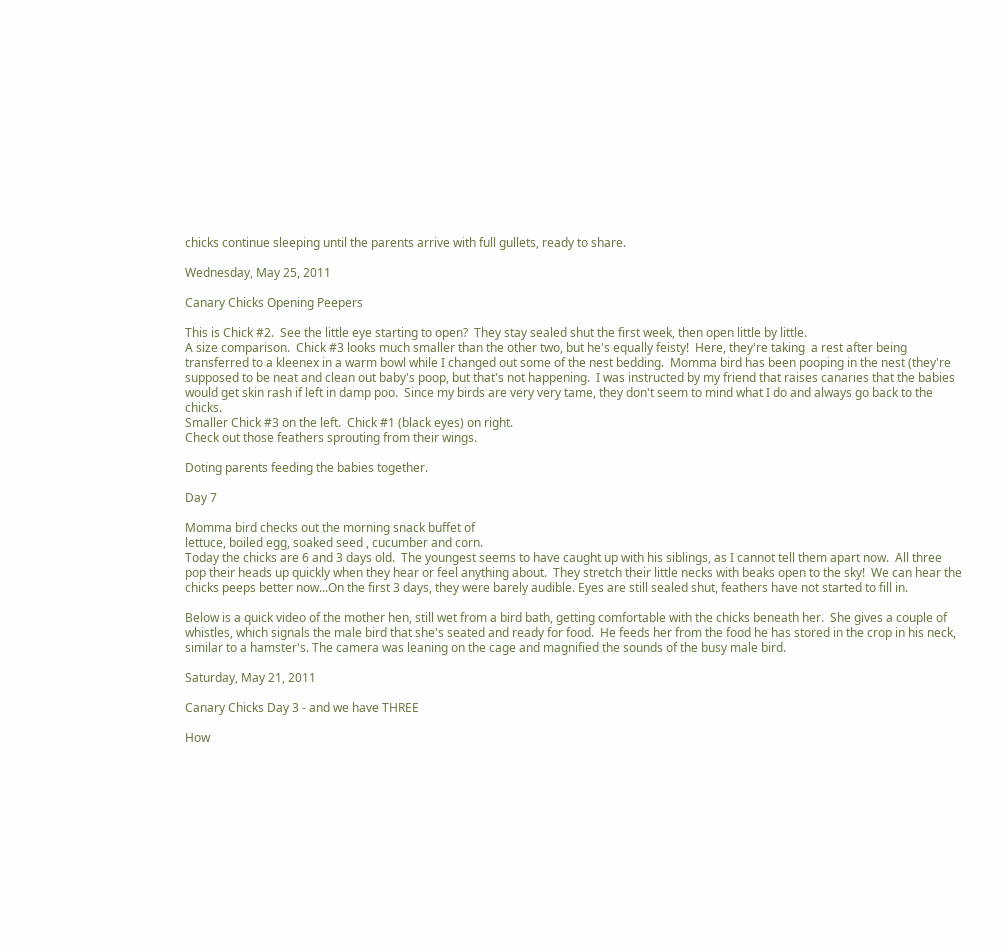chicks continue sleeping until the parents arrive with full gullets, ready to share.

Wednesday, May 25, 2011

Canary Chicks Opening Peepers

This is Chick #2.  See the little eye starting to open?  They stay sealed shut the first week, then open little by little.
A size comparison.  Chick #3 looks much smaller than the other two, but he's equally feisty!  Here, they're taking  a rest after being transferred to a kleenex in a warm bowl while I changed out some of the nest bedding.  Momma bird has been pooping in the nest (they're supposed to be neat and clean out baby's poop, but that's not happening.  I was instructed by my friend that raises canaries that the babies would get skin rash if left in damp poo.  Since my birds are very very tame, they don't seem to mind what I do and always go back to the chicks.
Smaller Chick #3 on the left.  Chick #1 (black eyes) on right.
Check out those feathers sprouting from their wings.

Doting parents feeding the babies together.

Day 7

Momma bird checks out the morning snack buffet of
lettuce, boiled egg, soaked seed , cucumber and corn.
Today the chicks are 6 and 3 days old.  The youngest seems to have caught up with his siblings, as I cannot tell them apart now.  All three pop their heads up quickly when they hear or feel anything about.  They stretch their little necks with beaks open to the sky!  We can hear the chicks peeps better now...On the first 3 days, they were barely audible. Eyes are still sealed shut, feathers have not started to fill in.

Below is a quick video of the mother hen, still wet from a bird bath, getting comfortable with the chicks beneath her.  She gives a couple of whistles, which signals the male bird that she's seated and ready for food.  He feeds her from the food he has stored in the crop in his neck, similar to a hamster's. The camera was leaning on the cage and magnified the sounds of the busy male bird.

Saturday, May 21, 2011

Canary Chicks Day 3 - and we have THREE

How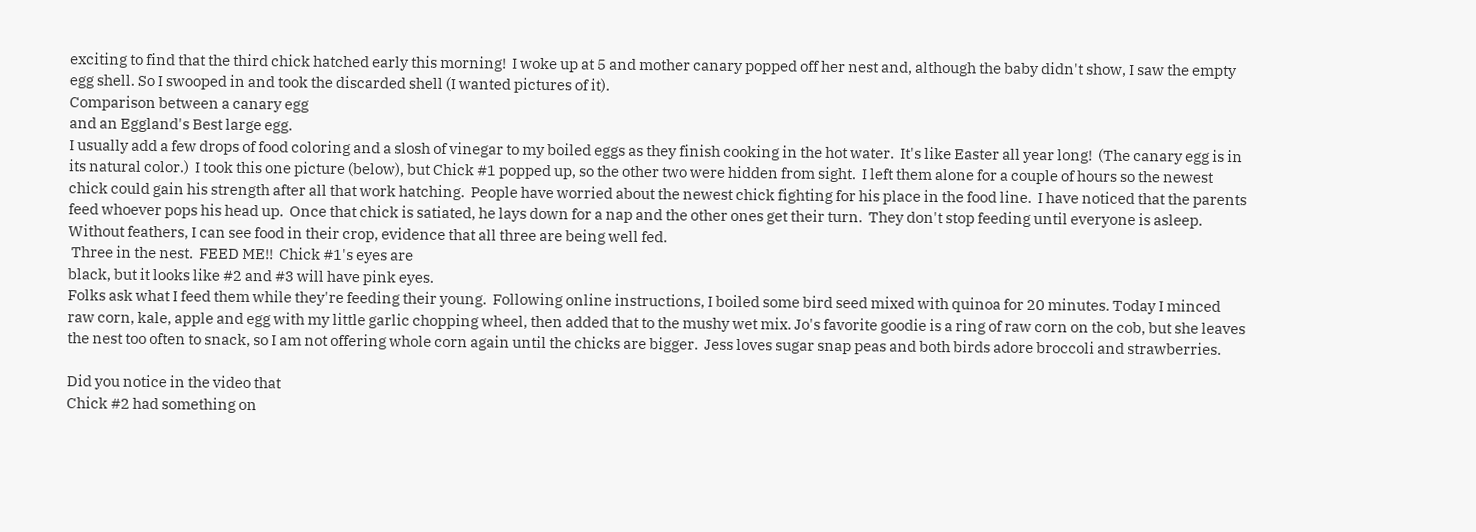exciting to find that the third chick hatched early this morning!  I woke up at 5 and mother canary popped off her nest and, although the baby didn't show, I saw the empty egg shell. So I swooped in and took the discarded shell (I wanted pictures of it).
Comparison between a canary egg
and an Eggland's Best large egg.
I usually add a few drops of food coloring and a slosh of vinegar to my boiled eggs as they finish cooking in the hot water.  It's like Easter all year long!  (The canary egg is in its natural color.)  I took this one picture (below), but Chick #1 popped up, so the other two were hidden from sight.  I left them alone for a couple of hours so the newest chick could gain his strength after all that work hatching.  People have worried about the newest chick fighting for his place in the food line.  I have noticed that the parents feed whoever pops his head up.  Once that chick is satiated, he lays down for a nap and the other ones get their turn.  They don't stop feeding until everyone is asleep.  Without feathers, I can see food in their crop, evidence that all three are being well fed.
 Three in the nest.  FEED ME!!  Chick #1's eyes are
black, but it looks like #2 and #3 will have pink eyes.
Folks ask what I feed them while they're feeding their young.  Following online instructions, I boiled some bird seed mixed with quinoa for 20 minutes. Today I minced raw corn, kale, apple and egg with my little garlic chopping wheel, then added that to the mushy wet mix. Jo's favorite goodie is a ring of raw corn on the cob, but she leaves the nest too often to snack, so I am not offering whole corn again until the chicks are bigger.  Jess loves sugar snap peas and both birds adore broccoli and strawberries.

Did you notice in the video that
Chick #2 had something on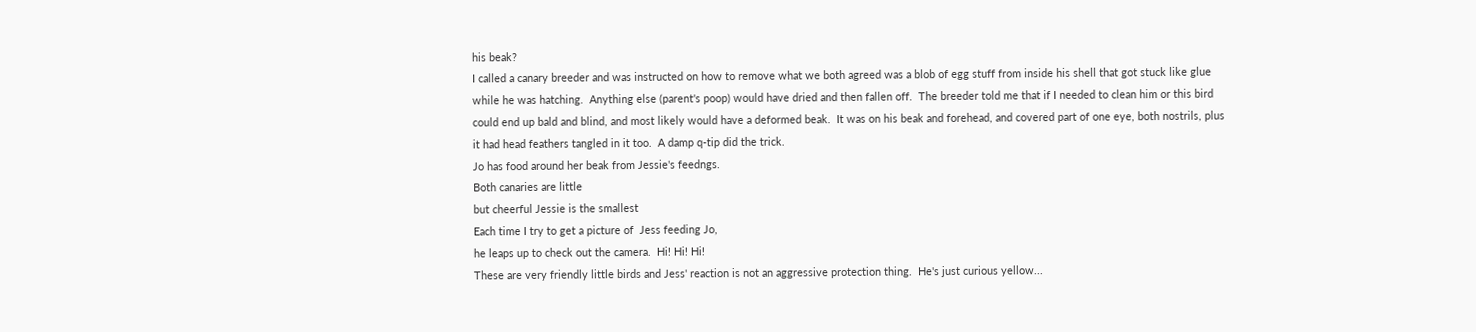his beak?
I called a canary breeder and was instructed on how to remove what we both agreed was a blob of egg stuff from inside his shell that got stuck like glue while he was hatching.  Anything else (parent's poop) would have dried and then fallen off.  The breeder told me that if I needed to clean him or this bird could end up bald and blind, and most likely would have a deformed beak.  It was on his beak and forehead, and covered part of one eye, both nostrils, plus it had head feathers tangled in it too.  A damp q-tip did the trick.
Jo has food around her beak from Jessie's feedngs.
Both canaries are little
but cheerful Jessie is the smallest
Each time I try to get a picture of  Jess feeding Jo,
he leaps up to check out the camera.  Hi! Hi! Hi!
These are very friendly little birds and Jess' reaction is not an aggressive protection thing.  He's just curious yellow...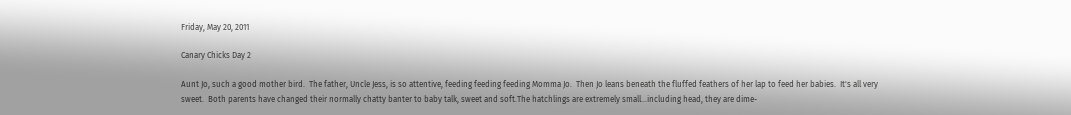Friday, May 20, 2011

Canary Chicks Day 2

Aunt Jo, such a good mother bird.  The father, Uncle Jess, is so attentive, feeding feeding feeding Momma Jo.  Then Jo leans beneath the fluffed feathers of her lap to feed her babies.  It's all very sweet.  Both parents have changed their normally chatty banter to baby talk, sweet and soft.The hatchlings are extremely small...including head, they are dime-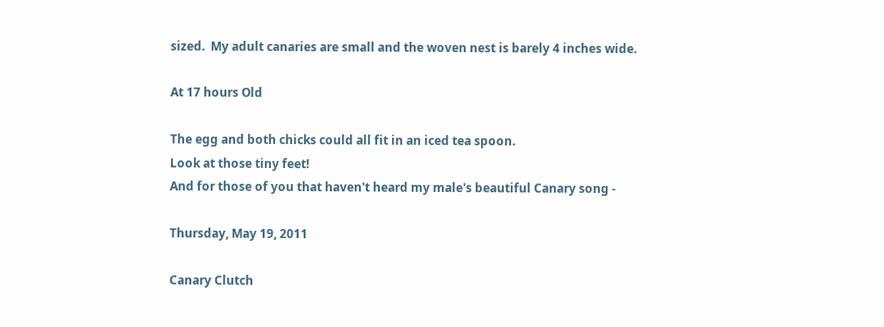sized.  My adult canaries are small and the woven nest is barely 4 inches wide.

At 17 hours Old

The egg and both chicks could all fit in an iced tea spoon.
Look at those tiny feet!
And for those of you that haven't heard my male's beautiful Canary song -

Thursday, May 19, 2011

Canary Clutch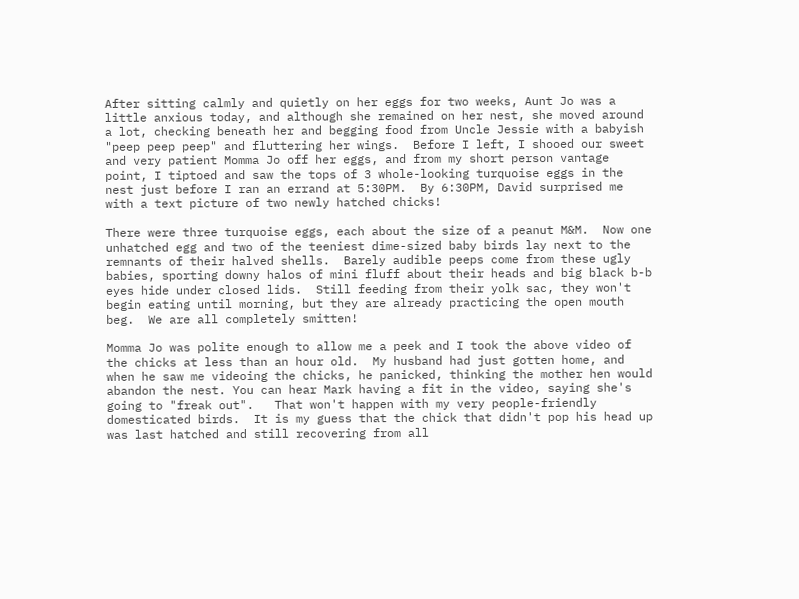After sitting calmly and quietly on her eggs for two weeks, Aunt Jo was a little anxious today, and although she remained on her nest, she moved around a lot, checking beneath her and begging food from Uncle Jessie with a babyish "peep peep peep" and fluttering her wings.  Before I left, I shooed our sweet and very patient Momma Jo off her eggs, and from my short person vantage point, I tiptoed and saw the tops of 3 whole-looking turquoise eggs in the nest just before I ran an errand at 5:30PM.  By 6:30PM, David surprised me with a text picture of two newly hatched chicks!

There were three turquoise eggs, each about the size of a peanut M&M.  Now one unhatched egg and two of the teeniest dime-sized baby birds lay next to the remnants of their halved shells.  Barely audible peeps come from these ugly babies, sporting downy halos of mini fluff about their heads and big black b-b eyes hide under closed lids.  Still feeding from their yolk sac, they won't begin eating until morning, but they are already practicing the open mouth beg.  We are all completely smitten!

Momma Jo was polite enough to allow me a peek and I took the above video of the chicks at less than an hour old.  My husband had just gotten home, and when he saw me videoing the chicks, he panicked, thinking the mother hen would abandon the nest. You can hear Mark having a fit in the video, saying she's going to "freak out".   That won't happen with my very people-friendly domesticated birds.  It is my guess that the chick that didn't pop his head up was last hatched and still recovering from all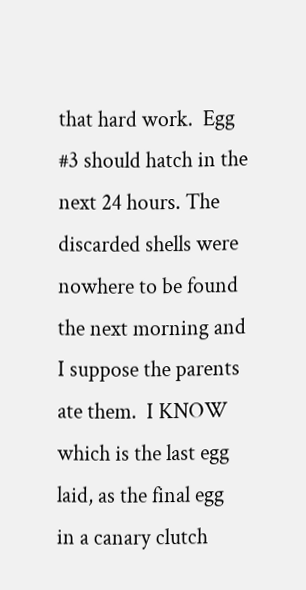that hard work.  Egg #3 should hatch in the next 24 hours. The discarded shells were nowhere to be found the next morning and I suppose the parents ate them.  I KNOW which is the last egg laid, as the final egg in a canary clutch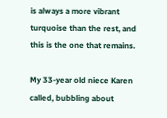is always a more vibrant turquoise than the rest, and this is the one that remains.

My 33-year old niece Karen called, bubbling about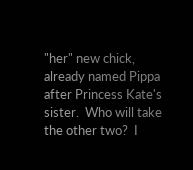"her" new chick, already named Pippa after Princess Kate's sister.  Who will take the other two?  I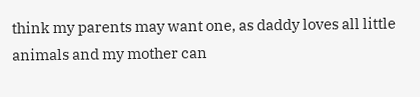think my parents may want one, as daddy loves all little animals and my mother can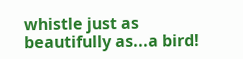whistle just as beautifully as...a bird!